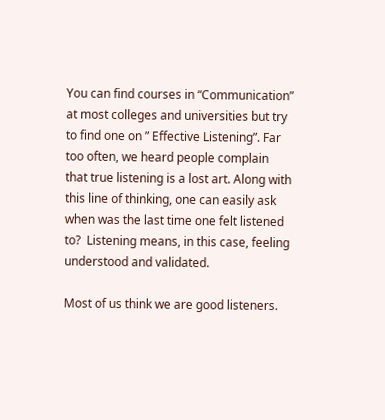You can find courses in “Communication” at most colleges and universities but try to find one on ” Effective Listening”. Far too often, we heard people complain that true listening is a lost art. Along with this line of thinking, one can easily ask when was the last time one felt listened to?  Listening means, in this case, feeling understood and validated.

Most of us think we are good listeners.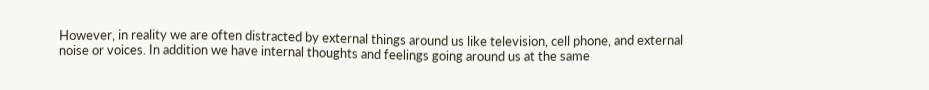However, in reality we are often distracted by external things around us like television, cell phone, and external noise or voices. In addition we have internal thoughts and feelings going around us at the same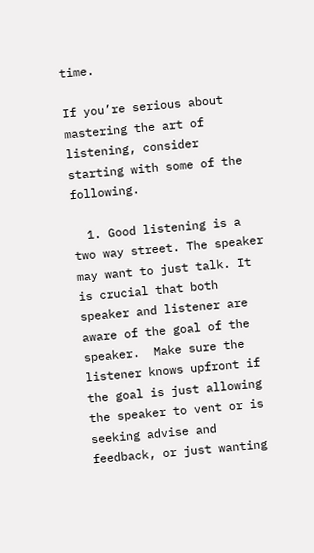time.

If you’re serious about mastering the art of listening, consider starting with some of the following.

  1. Good listening is a two way street. The speaker may want to just talk. It is crucial that both speaker and listener are aware of the goal of the speaker.  Make sure the listener knows upfront if the goal is just allowing the speaker to vent or is seeking advise and feedback, or just wanting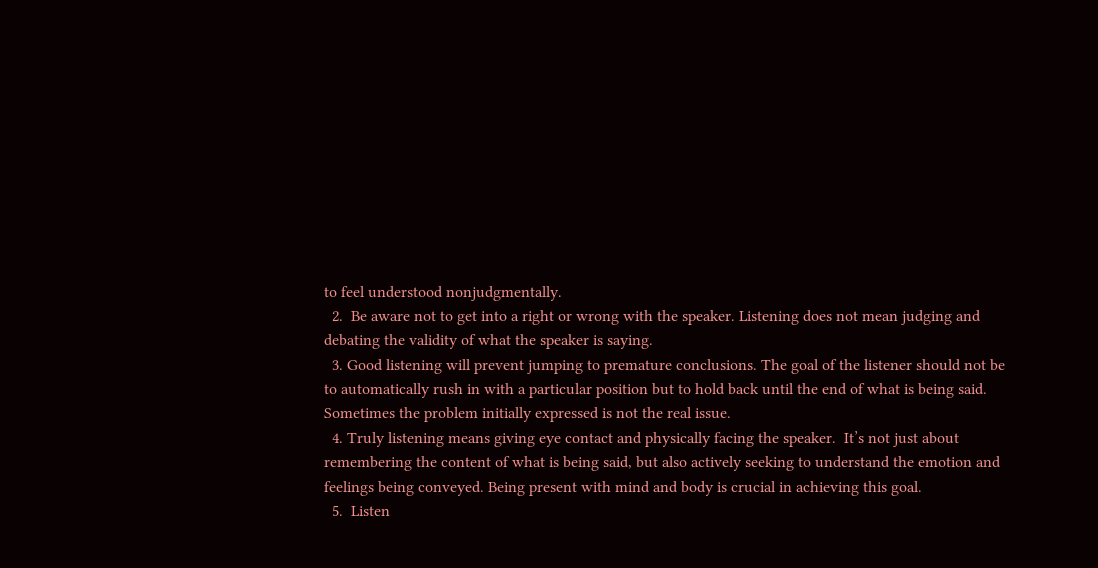to feel understood nonjudgmentally.
  2.  Be aware not to get into a right or wrong with the speaker. Listening does not mean judging and debating the validity of what the speaker is saying.
  3. Good listening will prevent jumping to premature conclusions. The goal of the listener should not be to automatically rush in with a particular position but to hold back until the end of what is being said.  Sometimes the problem initially expressed is not the real issue.
  4. Truly listening means giving eye contact and physically facing the speaker.  It’s not just about remembering the content of what is being said, but also actively seeking to understand the emotion and feelings being conveyed. Being present with mind and body is crucial in achieving this goal.
  5.  Listen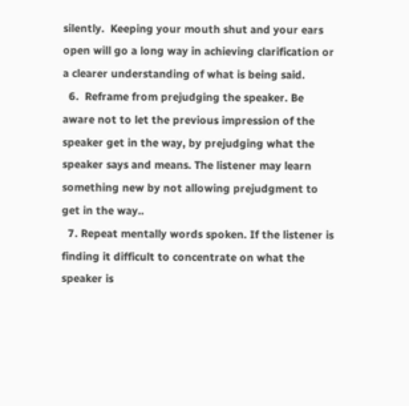silently.  Keeping your mouth shut and your ears open will go a long way in achieving clarification or a clearer understanding of what is being said.
  6.  Reframe from prejudging the speaker. Be aware not to let the previous impression of the speaker get in the way, by prejudging what the speaker says and means. The listener may learn something new by not allowing prejudgment to get in the way..
  7. Repeat mentally words spoken. If the listener is finding it difficult to concentrate on what the speaker is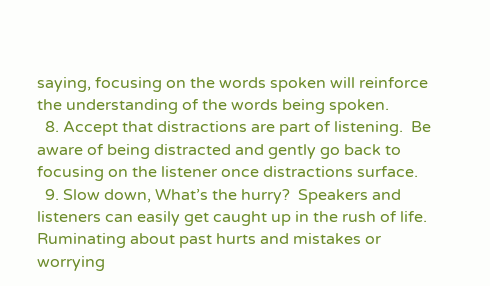saying, focusing on the words spoken will reinforce the understanding of the words being spoken.
  8. Accept that distractions are part of listening.  Be aware of being distracted and gently go back to focusing on the listener once distractions surface.
  9. Slow down, What’s the hurry?  Speakers and listeners can easily get caught up in the rush of life.  Ruminating about past hurts and mistakes or worrying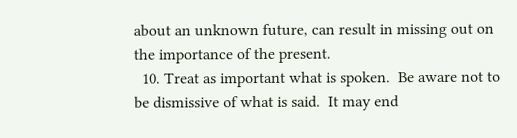about an unknown future, can result in missing out on the importance of the present.
  10. Treat as important what is spoken.  Be aware not to be dismissive of what is said.  It may end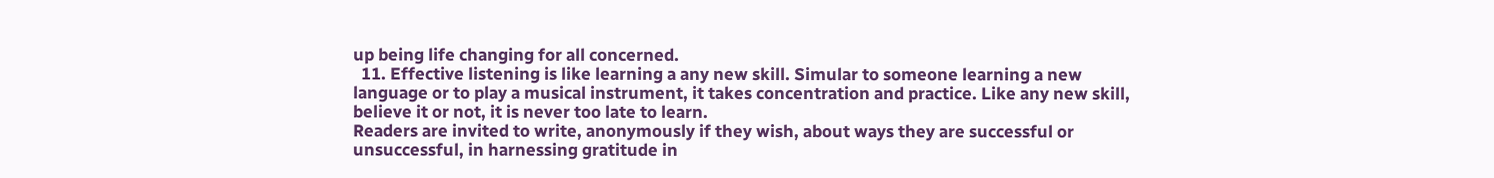up being life changing for all concerned.
  11. Effective listening is like learning a any new skill. Simular to someone learning a new language or to play a musical instrument, it takes concentration and practice. Like any new skill, believe it or not, it is never too late to learn.                                                                                                                                                     Readers are invited to write, anonymously if they wish, about ways they are successful or unsuccessful, in harnessing gratitude in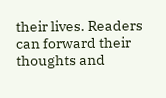their lives. Readers can forward their thoughts and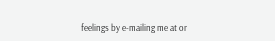feelings by e-mailing me at or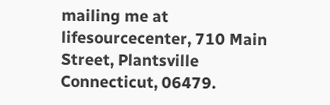mailing me at lifesourcecenter, 710 Main Street, Plantsville Connecticut, 06479.